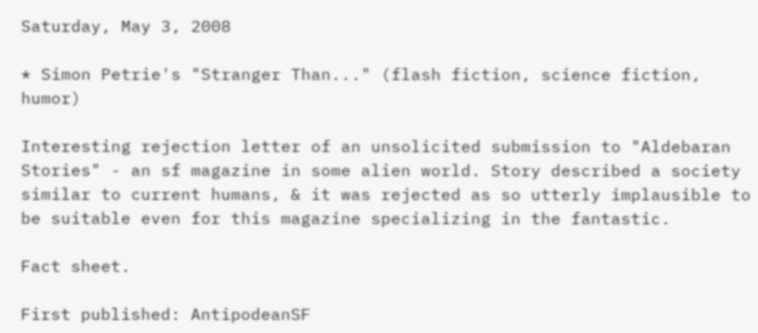Saturday, May 3, 2008

* Simon Petrie's "Stranger Than..." (flash fiction, science fiction, humor)

Interesting rejection letter of an unsolicited submission to "Aldebaran Stories" - an sf magazine in some alien world. Story described a society similar to current humans, & it was rejected as so utterly implausible to be suitable even for this magazine specializing in the fantastic.

Fact sheet.

First published: AntipodeanSF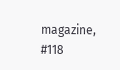magazine, #118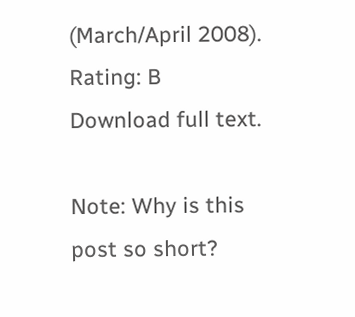(March/April 2008).
Rating: B
Download full text.

Note: Why is this post so short?